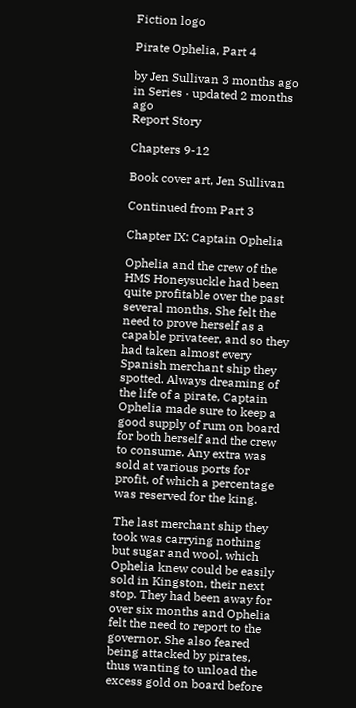Fiction logo

Pirate Ophelia, Part 4

by Jen Sullivan 3 months ago in Series · updated 2 months ago
Report Story

Chapters 9-12

Book cover art, Jen Sullivan

Continued from Part 3

Chapter IX: Captain Ophelia

Ophelia and the crew of the HMS Honeysuckle had been quite profitable over the past several months. She felt the need to prove herself as a capable privateer, and so they had taken almost every Spanish merchant ship they spotted. Always dreaming of the life of a pirate, Captain Ophelia made sure to keep a good supply of rum on board for both herself and the crew to consume. Any extra was sold at various ports for profit, of which a percentage was reserved for the king.

The last merchant ship they took was carrying nothing but sugar and wool, which Ophelia knew could be easily sold in Kingston, their next stop. They had been away for over six months and Ophelia felt the need to report to the governor. She also feared being attacked by pirates, thus wanting to unload the excess gold on board before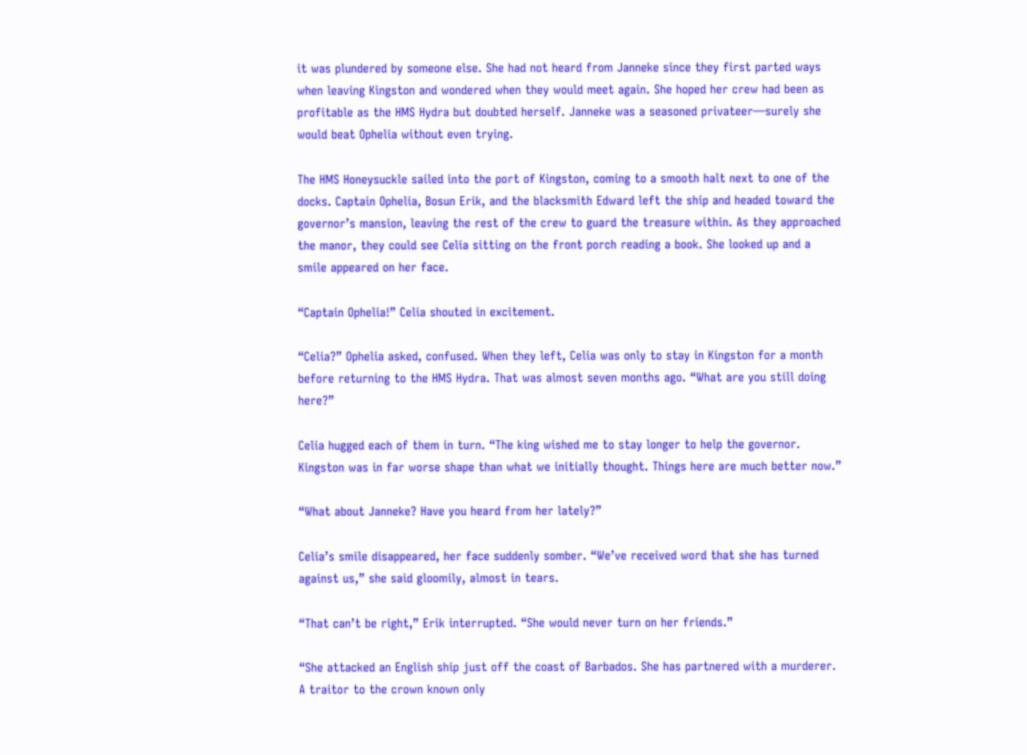it was plundered by someone else. She had not heard from Janneke since they first parted ways when leaving Kingston and wondered when they would meet again. She hoped her crew had been as profitable as the HMS Hydra but doubted herself. Janneke was a seasoned privateer—surely she would beat Ophelia without even trying.

The HMS Honeysuckle sailed into the port of Kingston, coming to a smooth halt next to one of the docks. Captain Ophelia, Bosun Erik, and the blacksmith Edward left the ship and headed toward the governor’s mansion, leaving the rest of the crew to guard the treasure within. As they approached the manor, they could see Celia sitting on the front porch reading a book. She looked up and a smile appeared on her face.

“Captain Ophelia!” Celia shouted in excitement.

“Celia?” Ophelia asked, confused. When they left, Celia was only to stay in Kingston for a month before returning to the HMS Hydra. That was almost seven months ago. “What are you still doing here?”

Celia hugged each of them in turn. “The king wished me to stay longer to help the governor. Kingston was in far worse shape than what we initially thought. Things here are much better now.”

“What about Janneke? Have you heard from her lately?”

Celia’s smile disappeared, her face suddenly somber. “We’ve received word that she has turned against us,” she said gloomily, almost in tears.

“That can’t be right,” Erik interrupted. “She would never turn on her friends.”

“She attacked an English ship just off the coast of Barbados. She has partnered with a murderer. A traitor to the crown known only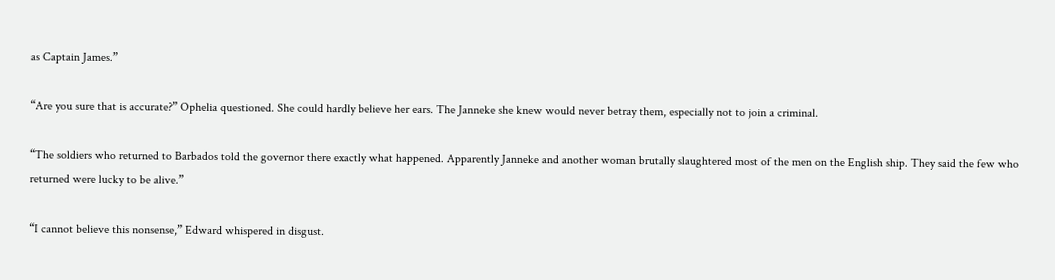as Captain James.”

“Are you sure that is accurate?” Ophelia questioned. She could hardly believe her ears. The Janneke she knew would never betray them, especially not to join a criminal.

“The soldiers who returned to Barbados told the governor there exactly what happened. Apparently Janneke and another woman brutally slaughtered most of the men on the English ship. They said the few who returned were lucky to be alive.”

“I cannot believe this nonsense,” Edward whispered in disgust.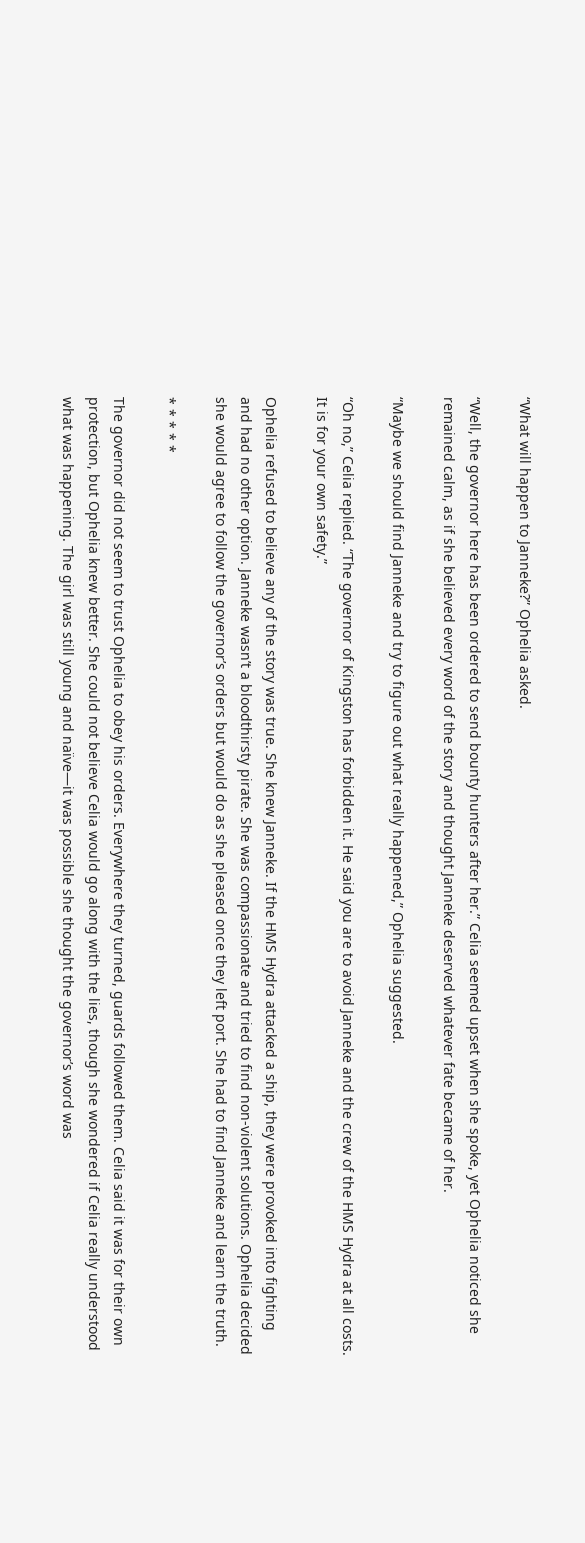“What will happen to Janneke?” Ophelia asked.

“Well, the governor here has been ordered to send bounty hunters after her.” Celia seemed upset when she spoke, yet Ophelia noticed she remained calm, as if she believed every word of the story and thought Janneke deserved whatever fate became of her.

“Maybe we should find Janneke and try to figure out what really happened,” Ophelia suggested.

“Oh no,” Celia replied. “The governor of Kingston has forbidden it. He said you are to avoid Janneke and the crew of the HMS Hydra at all costs. It is for your own safety.”

Ophelia refused to believe any of the story was true. She knew Janneke. If the HMS Hydra attacked a ship, they were provoked into fighting and had no other option. Janneke wasn’t a bloodthirsty pirate. She was compassionate and tried to find non-violent solutions. Ophelia decided she would agree to follow the governor’s orders but would do as she pleased once they left port. She had to find Janneke and learn the truth.

* * * * *

The governor did not seem to trust Ophelia to obey his orders. Everywhere they turned, guards followed them. Celia said it was for their own protection, but Ophelia knew better. She could not believe Celia would go along with the lies, though she wondered if Celia really understood what was happening. The girl was still young and naïve—it was possible she thought the governor’s word was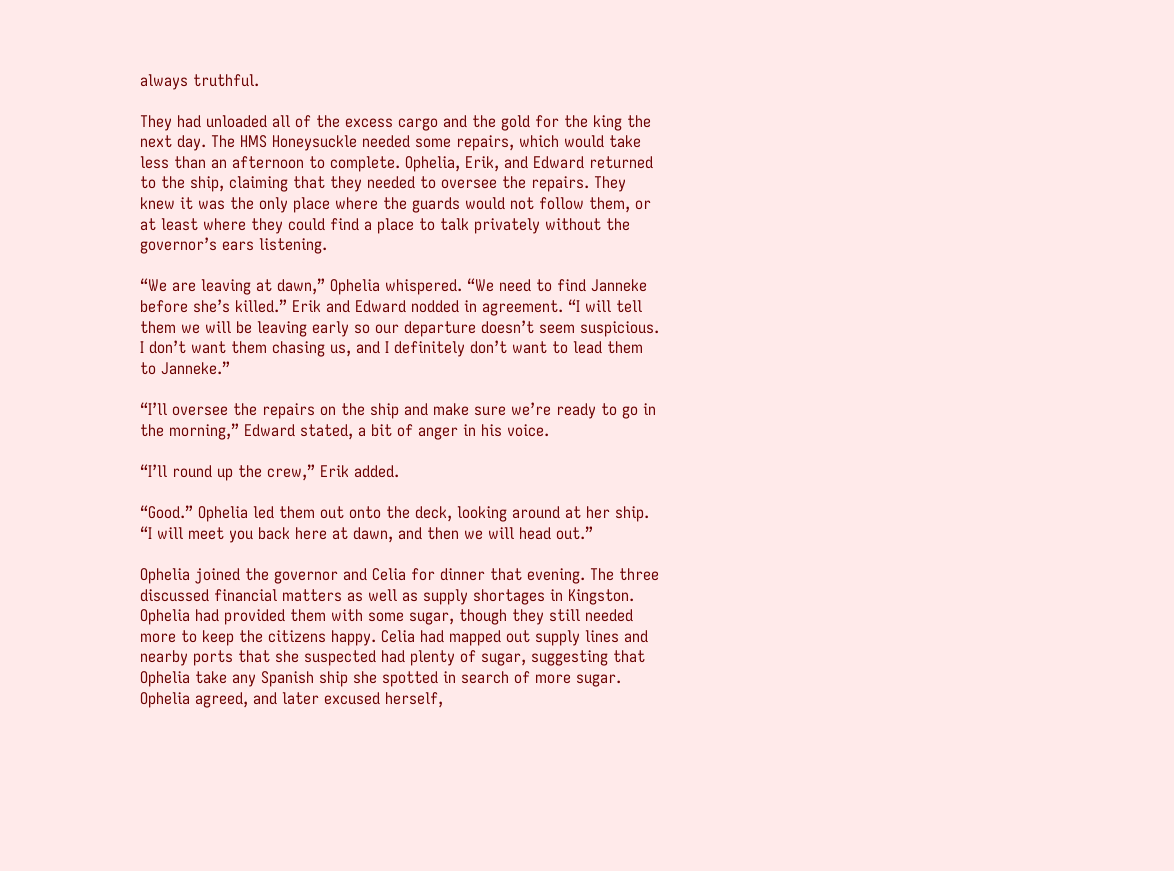always truthful.

They had unloaded all of the excess cargo and the gold for the king the next day. The HMS Honeysuckle needed some repairs, which would take less than an afternoon to complete. Ophelia, Erik, and Edward returned to the ship, claiming that they needed to oversee the repairs. They knew it was the only place where the guards would not follow them, or at least where they could find a place to talk privately without the governor’s ears listening.

“We are leaving at dawn,” Ophelia whispered. “We need to find Janneke before she’s killed.” Erik and Edward nodded in agreement. “I will tell them we will be leaving early so our departure doesn’t seem suspicious. I don’t want them chasing us, and I definitely don’t want to lead them to Janneke.”

“I’ll oversee the repairs on the ship and make sure we’re ready to go in the morning,” Edward stated, a bit of anger in his voice.

“I’ll round up the crew,” Erik added.

“Good.” Ophelia led them out onto the deck, looking around at her ship. “I will meet you back here at dawn, and then we will head out.”

Ophelia joined the governor and Celia for dinner that evening. The three discussed financial matters as well as supply shortages in Kingston. Ophelia had provided them with some sugar, though they still needed more to keep the citizens happy. Celia had mapped out supply lines and nearby ports that she suspected had plenty of sugar, suggesting that Ophelia take any Spanish ship she spotted in search of more sugar. Ophelia agreed, and later excused herself,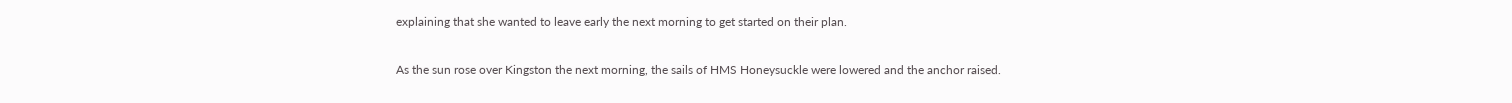explaining that she wanted to leave early the next morning to get started on their plan.

As the sun rose over Kingston the next morning, the sails of HMS Honeysuckle were lowered and the anchor raised.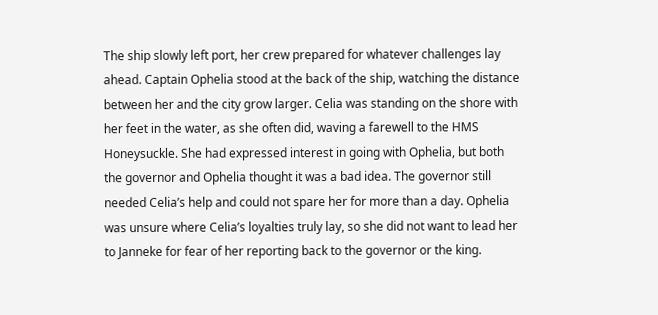The ship slowly left port, her crew prepared for whatever challenges lay ahead. Captain Ophelia stood at the back of the ship, watching the distance between her and the city grow larger. Celia was standing on the shore with her feet in the water, as she often did, waving a farewell to the HMS Honeysuckle. She had expressed interest in going with Ophelia, but both the governor and Ophelia thought it was a bad idea. The governor still needed Celia’s help and could not spare her for more than a day. Ophelia was unsure where Celia’s loyalties truly lay, so she did not want to lead her to Janneke for fear of her reporting back to the governor or the king.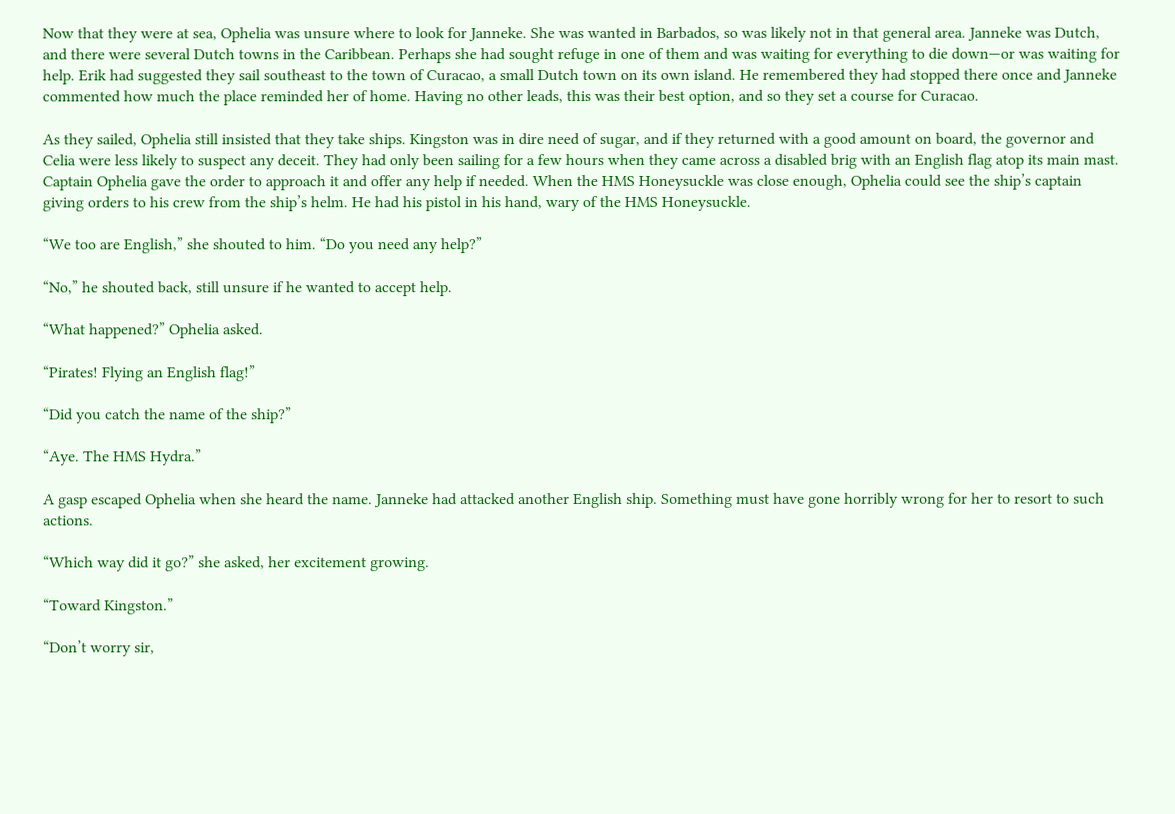Now that they were at sea, Ophelia was unsure where to look for Janneke. She was wanted in Barbados, so was likely not in that general area. Janneke was Dutch, and there were several Dutch towns in the Caribbean. Perhaps she had sought refuge in one of them and was waiting for everything to die down—or was waiting for help. Erik had suggested they sail southeast to the town of Curacao, a small Dutch town on its own island. He remembered they had stopped there once and Janneke commented how much the place reminded her of home. Having no other leads, this was their best option, and so they set a course for Curacao.

As they sailed, Ophelia still insisted that they take ships. Kingston was in dire need of sugar, and if they returned with a good amount on board, the governor and Celia were less likely to suspect any deceit. They had only been sailing for a few hours when they came across a disabled brig with an English flag atop its main mast. Captain Ophelia gave the order to approach it and offer any help if needed. When the HMS Honeysuckle was close enough, Ophelia could see the ship’s captain giving orders to his crew from the ship’s helm. He had his pistol in his hand, wary of the HMS Honeysuckle.

“We too are English,” she shouted to him. “Do you need any help?”

“No,” he shouted back, still unsure if he wanted to accept help.

“What happened?” Ophelia asked.

“Pirates! Flying an English flag!”

“Did you catch the name of the ship?”

“Aye. The HMS Hydra.”

A gasp escaped Ophelia when she heard the name. Janneke had attacked another English ship. Something must have gone horribly wrong for her to resort to such actions.

“Which way did it go?” she asked, her excitement growing.

“Toward Kingston.”

“Don’t worry sir,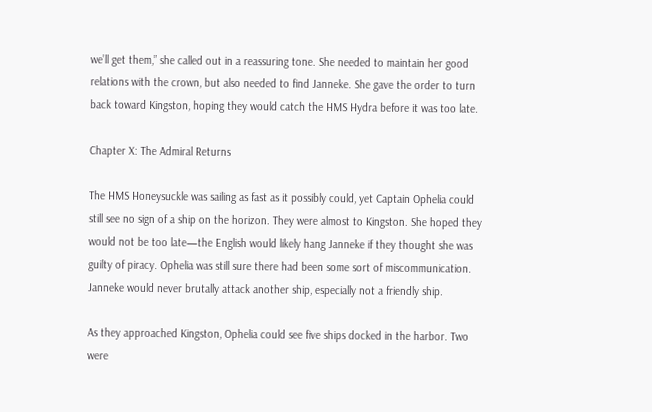we’ll get them,” she called out in a reassuring tone. She needed to maintain her good relations with the crown, but also needed to find Janneke. She gave the order to turn back toward Kingston, hoping they would catch the HMS Hydra before it was too late.

Chapter X: The Admiral Returns

The HMS Honeysuckle was sailing as fast as it possibly could, yet Captain Ophelia could still see no sign of a ship on the horizon. They were almost to Kingston. She hoped they would not be too late—the English would likely hang Janneke if they thought she was guilty of piracy. Ophelia was still sure there had been some sort of miscommunication. Janneke would never brutally attack another ship, especially not a friendly ship.

As they approached Kingston, Ophelia could see five ships docked in the harbor. Two were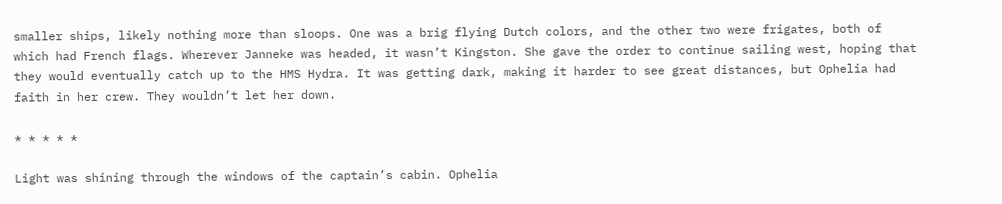smaller ships, likely nothing more than sloops. One was a brig flying Dutch colors, and the other two were frigates, both of which had French flags. Wherever Janneke was headed, it wasn’t Kingston. She gave the order to continue sailing west, hoping that they would eventually catch up to the HMS Hydra. It was getting dark, making it harder to see great distances, but Ophelia had faith in her crew. They wouldn’t let her down.

* * * * *

Light was shining through the windows of the captain’s cabin. Ophelia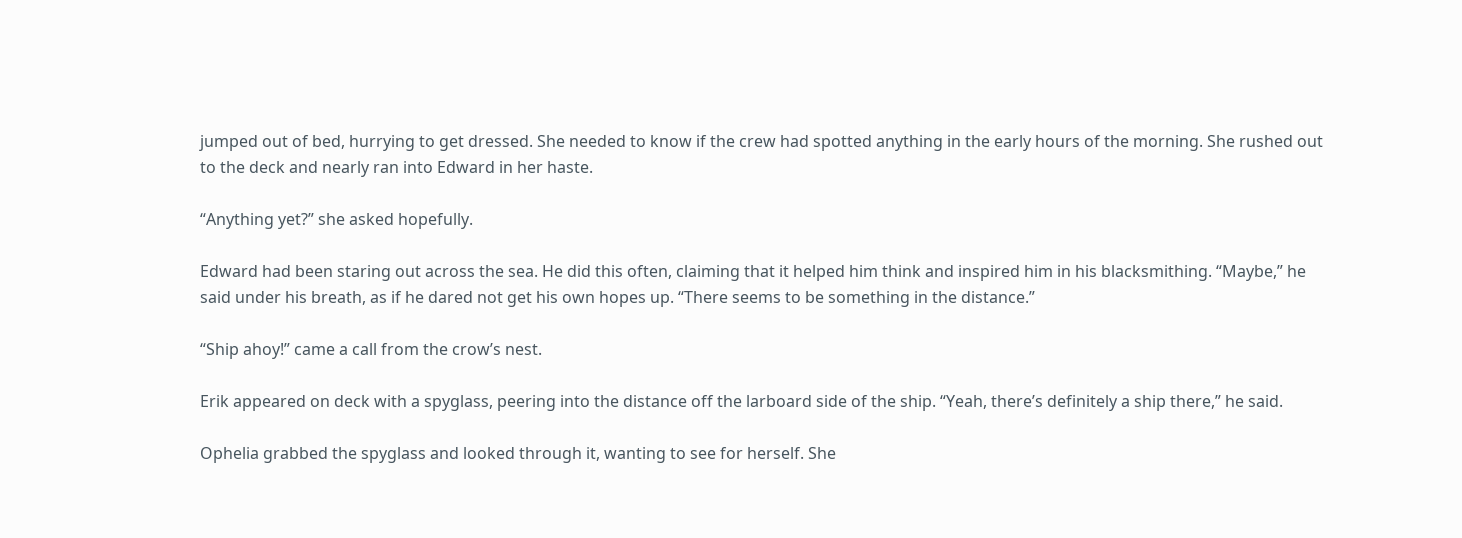jumped out of bed, hurrying to get dressed. She needed to know if the crew had spotted anything in the early hours of the morning. She rushed out to the deck and nearly ran into Edward in her haste.

“Anything yet?” she asked hopefully.

Edward had been staring out across the sea. He did this often, claiming that it helped him think and inspired him in his blacksmithing. “Maybe,” he said under his breath, as if he dared not get his own hopes up. “There seems to be something in the distance.”

“Ship ahoy!” came a call from the crow’s nest.

Erik appeared on deck with a spyglass, peering into the distance off the larboard side of the ship. “Yeah, there’s definitely a ship there,” he said.

Ophelia grabbed the spyglass and looked through it, wanting to see for herself. She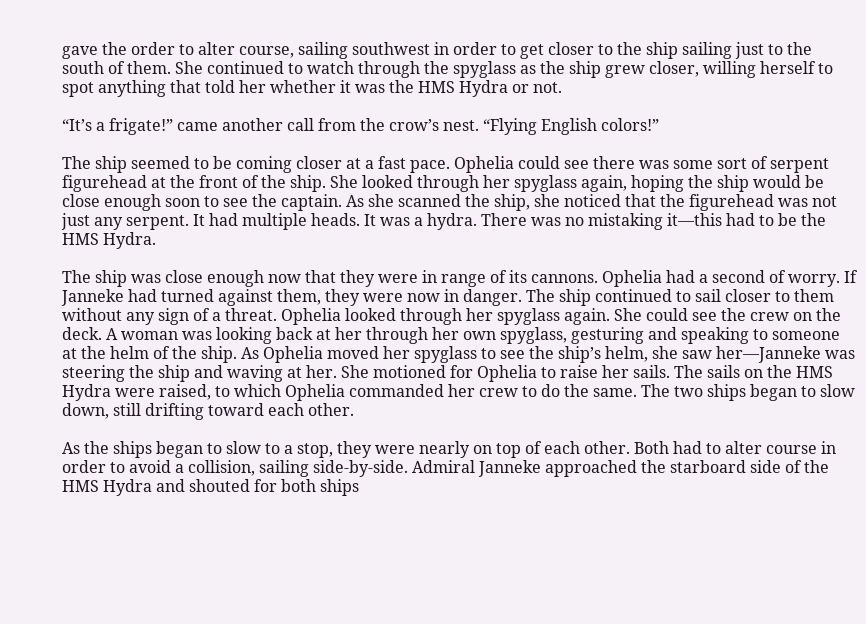gave the order to alter course, sailing southwest in order to get closer to the ship sailing just to the south of them. She continued to watch through the spyglass as the ship grew closer, willing herself to spot anything that told her whether it was the HMS Hydra or not.

“It’s a frigate!” came another call from the crow’s nest. “Flying English colors!”

The ship seemed to be coming closer at a fast pace. Ophelia could see there was some sort of serpent figurehead at the front of the ship. She looked through her spyglass again, hoping the ship would be close enough soon to see the captain. As she scanned the ship, she noticed that the figurehead was not just any serpent. It had multiple heads. It was a hydra. There was no mistaking it—this had to be the HMS Hydra.

The ship was close enough now that they were in range of its cannons. Ophelia had a second of worry. If Janneke had turned against them, they were now in danger. The ship continued to sail closer to them without any sign of a threat. Ophelia looked through her spyglass again. She could see the crew on the deck. A woman was looking back at her through her own spyglass, gesturing and speaking to someone at the helm of the ship. As Ophelia moved her spyglass to see the ship’s helm, she saw her—Janneke was steering the ship and waving at her. She motioned for Ophelia to raise her sails. The sails on the HMS Hydra were raised, to which Ophelia commanded her crew to do the same. The two ships began to slow down, still drifting toward each other.

As the ships began to slow to a stop, they were nearly on top of each other. Both had to alter course in order to avoid a collision, sailing side-by-side. Admiral Janneke approached the starboard side of the HMS Hydra and shouted for both ships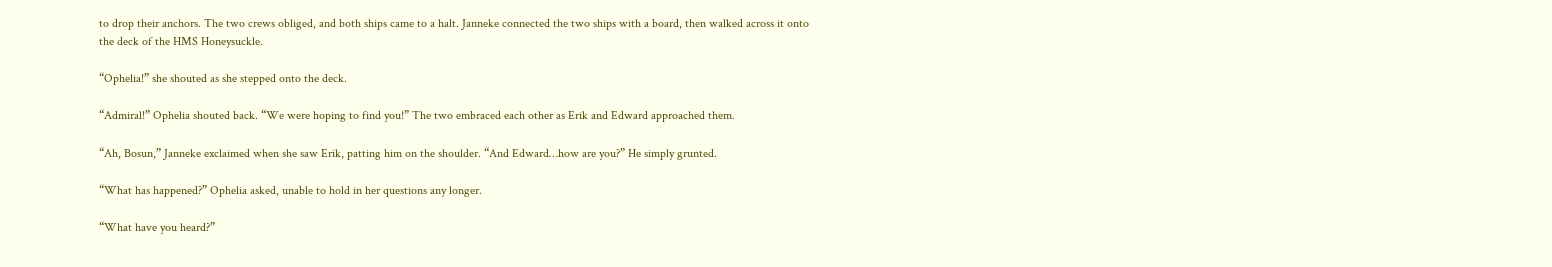to drop their anchors. The two crews obliged, and both ships came to a halt. Janneke connected the two ships with a board, then walked across it onto the deck of the HMS Honeysuckle.

“Ophelia!” she shouted as she stepped onto the deck.

“Admiral!” Ophelia shouted back. “We were hoping to find you!” The two embraced each other as Erik and Edward approached them.

“Ah, Bosun,” Janneke exclaimed when she saw Erik, patting him on the shoulder. “And Edward…how are you?” He simply grunted.

“What has happened?” Ophelia asked, unable to hold in her questions any longer.

“What have you heard?”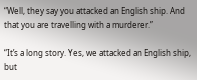“Well, they say you attacked an English ship. And that you are travelling with a murderer.”

“It’s a long story. Yes, we attacked an English ship, but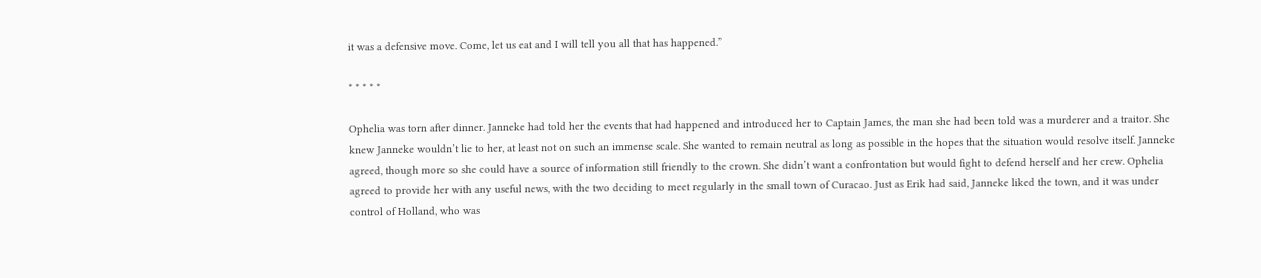it was a defensive move. Come, let us eat and I will tell you all that has happened.”

* * * * *

Ophelia was torn after dinner. Janneke had told her the events that had happened and introduced her to Captain James, the man she had been told was a murderer and a traitor. She knew Janneke wouldn’t lie to her, at least not on such an immense scale. She wanted to remain neutral as long as possible in the hopes that the situation would resolve itself. Janneke agreed, though more so she could have a source of information still friendly to the crown. She didn’t want a confrontation but would fight to defend herself and her crew. Ophelia agreed to provide her with any useful news, with the two deciding to meet regularly in the small town of Curacao. Just as Erik had said, Janneke liked the town, and it was under control of Holland, who was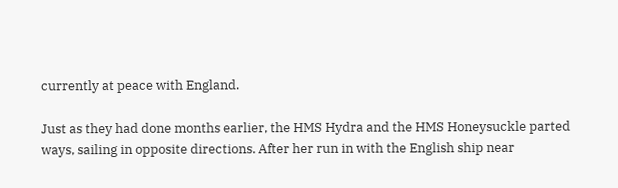currently at peace with England.

Just as they had done months earlier, the HMS Hydra and the HMS Honeysuckle parted ways, sailing in opposite directions. After her run in with the English ship near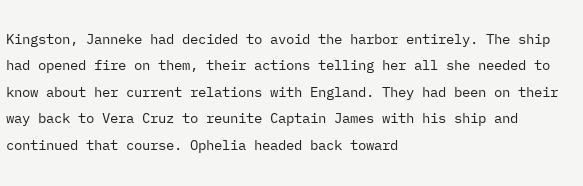Kingston, Janneke had decided to avoid the harbor entirely. The ship had opened fire on them, their actions telling her all she needed to know about her current relations with England. They had been on their way back to Vera Cruz to reunite Captain James with his ship and continued that course. Ophelia headed back toward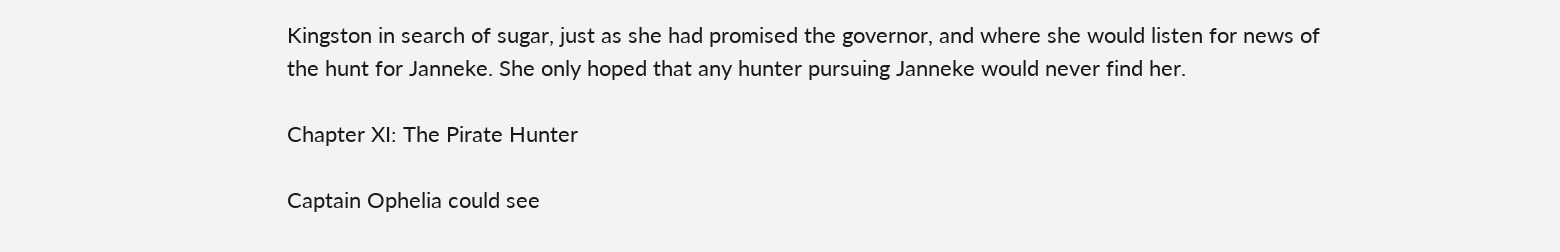Kingston in search of sugar, just as she had promised the governor, and where she would listen for news of the hunt for Janneke. She only hoped that any hunter pursuing Janneke would never find her.

Chapter XI: The Pirate Hunter

Captain Ophelia could see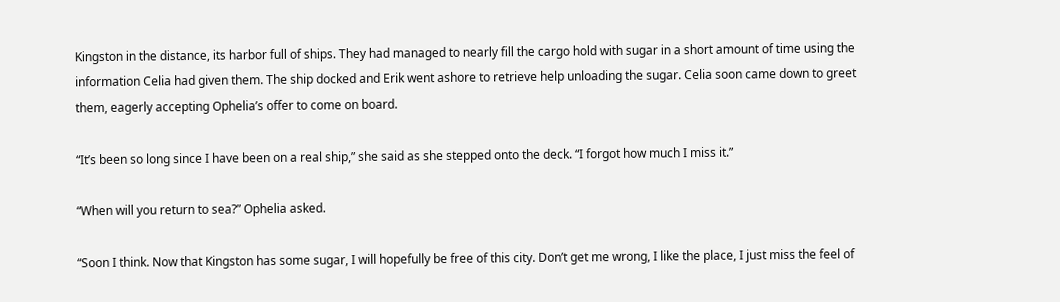Kingston in the distance, its harbor full of ships. They had managed to nearly fill the cargo hold with sugar in a short amount of time using the information Celia had given them. The ship docked and Erik went ashore to retrieve help unloading the sugar. Celia soon came down to greet them, eagerly accepting Ophelia’s offer to come on board.

“It’s been so long since I have been on a real ship,” she said as she stepped onto the deck. “I forgot how much I miss it.”

“When will you return to sea?” Ophelia asked.

“Soon I think. Now that Kingston has some sugar, I will hopefully be free of this city. Don’t get me wrong, I like the place, I just miss the feel of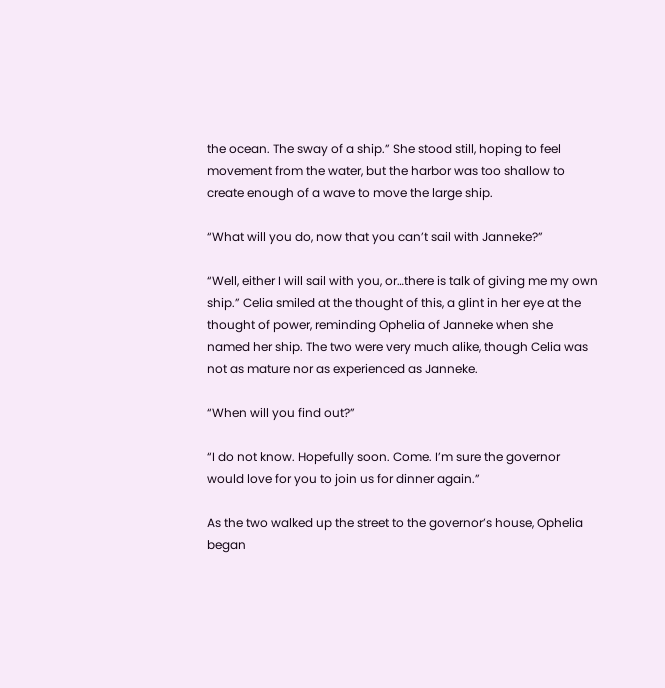the ocean. The sway of a ship.” She stood still, hoping to feel movement from the water, but the harbor was too shallow to create enough of a wave to move the large ship.

“What will you do, now that you can’t sail with Janneke?”

“Well, either I will sail with you, or…there is talk of giving me my own ship.” Celia smiled at the thought of this, a glint in her eye at the thought of power, reminding Ophelia of Janneke when she named her ship. The two were very much alike, though Celia was not as mature nor as experienced as Janneke.

“When will you find out?”

“I do not know. Hopefully soon. Come. I’m sure the governor would love for you to join us for dinner again.”

As the two walked up the street to the governor’s house, Ophelia began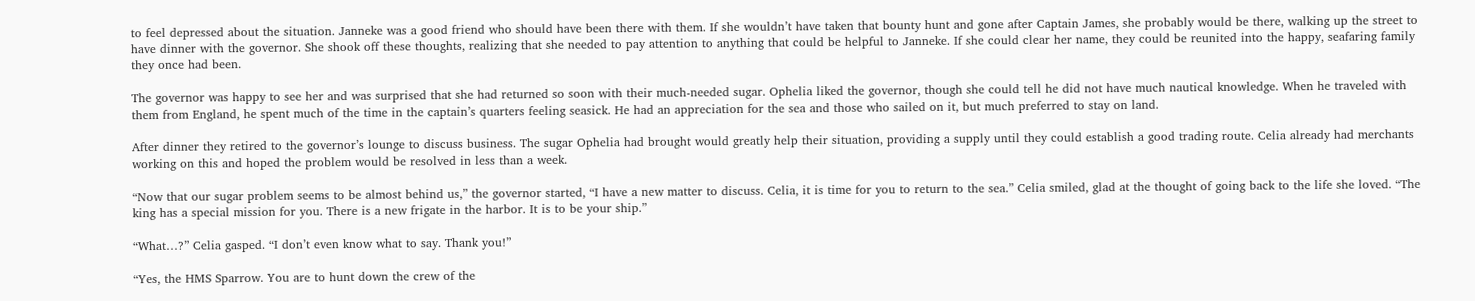to feel depressed about the situation. Janneke was a good friend who should have been there with them. If she wouldn’t have taken that bounty hunt and gone after Captain James, she probably would be there, walking up the street to have dinner with the governor. She shook off these thoughts, realizing that she needed to pay attention to anything that could be helpful to Janneke. If she could clear her name, they could be reunited into the happy, seafaring family they once had been.

The governor was happy to see her and was surprised that she had returned so soon with their much-needed sugar. Ophelia liked the governor, though she could tell he did not have much nautical knowledge. When he traveled with them from England, he spent much of the time in the captain’s quarters feeling seasick. He had an appreciation for the sea and those who sailed on it, but much preferred to stay on land.

After dinner they retired to the governor’s lounge to discuss business. The sugar Ophelia had brought would greatly help their situation, providing a supply until they could establish a good trading route. Celia already had merchants working on this and hoped the problem would be resolved in less than a week.

“Now that our sugar problem seems to be almost behind us,” the governor started, “I have a new matter to discuss. Celia, it is time for you to return to the sea.” Celia smiled, glad at the thought of going back to the life she loved. “The king has a special mission for you. There is a new frigate in the harbor. It is to be your ship.”

“What…?” Celia gasped. “I don’t even know what to say. Thank you!”

“Yes, the HMS Sparrow. You are to hunt down the crew of the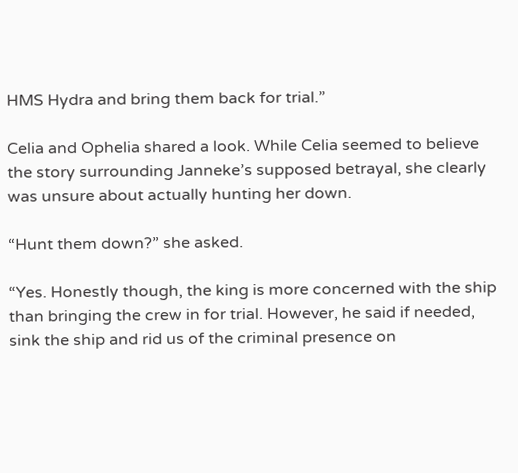HMS Hydra and bring them back for trial.”

Celia and Ophelia shared a look. While Celia seemed to believe the story surrounding Janneke’s supposed betrayal, she clearly was unsure about actually hunting her down.

“Hunt them down?” she asked.

“Yes. Honestly though, the king is more concerned with the ship than bringing the crew in for trial. However, he said if needed, sink the ship and rid us of the criminal presence on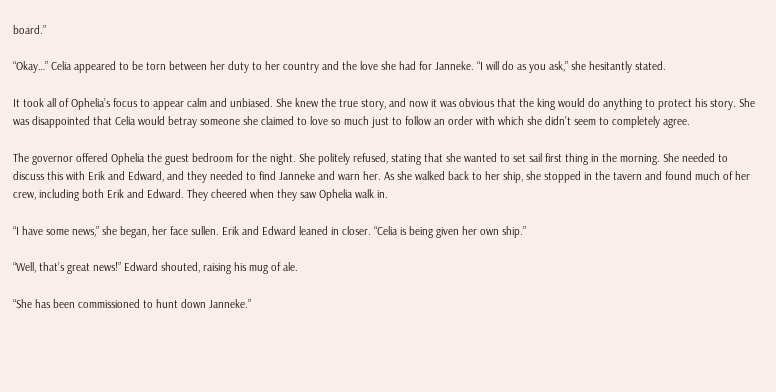board.”

“Okay…” Celia appeared to be torn between her duty to her country and the love she had for Janneke. “I will do as you ask,” she hesitantly stated.

It took all of Ophelia’s focus to appear calm and unbiased. She knew the true story, and now it was obvious that the king would do anything to protect his story. She was disappointed that Celia would betray someone she claimed to love so much just to follow an order with which she didn’t seem to completely agree.

The governor offered Ophelia the guest bedroom for the night. She politely refused, stating that she wanted to set sail first thing in the morning. She needed to discuss this with Erik and Edward, and they needed to find Janneke and warn her. As she walked back to her ship, she stopped in the tavern and found much of her crew, including both Erik and Edward. They cheered when they saw Ophelia walk in.

“I have some news,” she began, her face sullen. Erik and Edward leaned in closer. “Celia is being given her own ship.”

“Well, that’s great news!” Edward shouted, raising his mug of ale.

“She has been commissioned to hunt down Janneke.”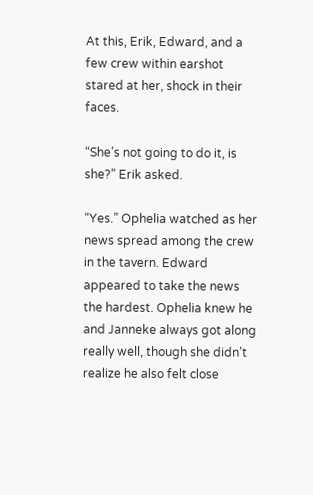At this, Erik, Edward, and a few crew within earshot stared at her, shock in their faces.

“She’s not going to do it, is she?” Erik asked.

“Yes.” Ophelia watched as her news spread among the crew in the tavern. Edward appeared to take the news the hardest. Ophelia knew he and Janneke always got along really well, though she didn’t realize he also felt close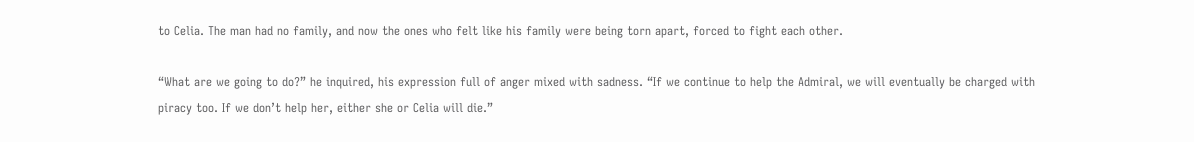to Celia. The man had no family, and now the ones who felt like his family were being torn apart, forced to fight each other.

“What are we going to do?” he inquired, his expression full of anger mixed with sadness. “If we continue to help the Admiral, we will eventually be charged with piracy too. If we don’t help her, either she or Celia will die.”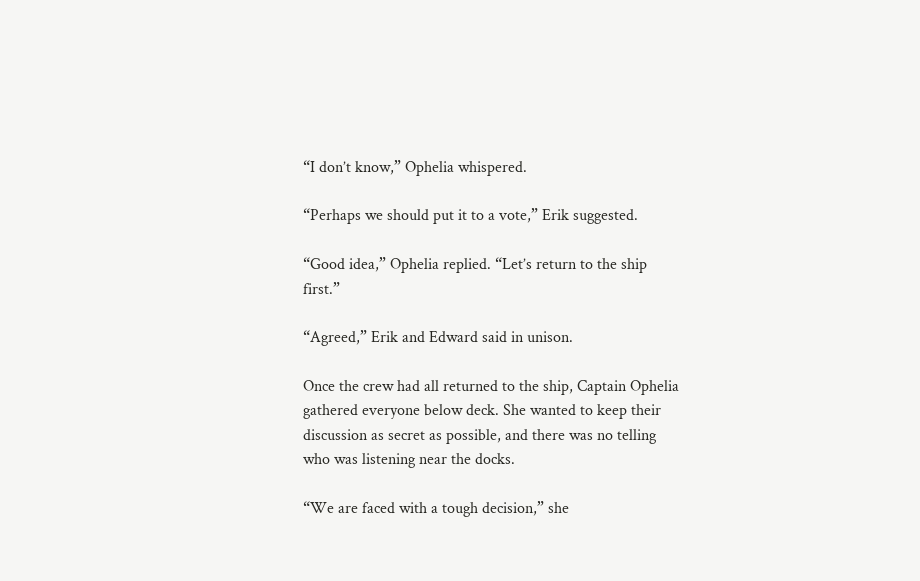“I don’t know,” Ophelia whispered.

“Perhaps we should put it to a vote,” Erik suggested.

“Good idea,” Ophelia replied. “Let’s return to the ship first.”

“Agreed,” Erik and Edward said in unison.

Once the crew had all returned to the ship, Captain Ophelia gathered everyone below deck. She wanted to keep their discussion as secret as possible, and there was no telling who was listening near the docks.

“We are faced with a tough decision,” she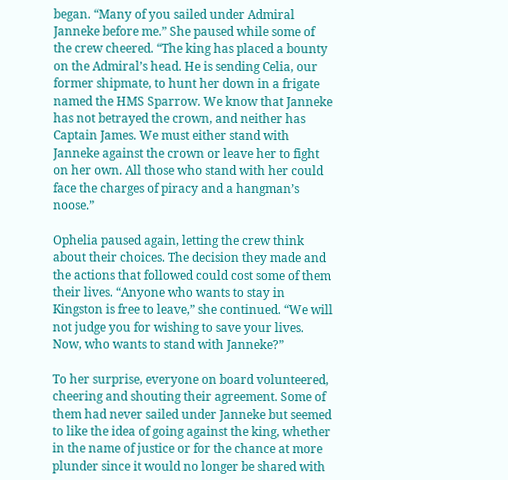began. “Many of you sailed under Admiral Janneke before me.” She paused while some of the crew cheered. “The king has placed a bounty on the Admiral’s head. He is sending Celia, our former shipmate, to hunt her down in a frigate named the HMS Sparrow. We know that Janneke has not betrayed the crown, and neither has Captain James. We must either stand with Janneke against the crown or leave her to fight on her own. All those who stand with her could face the charges of piracy and a hangman’s noose.”

Ophelia paused again, letting the crew think about their choices. The decision they made and the actions that followed could cost some of them their lives. “Anyone who wants to stay in Kingston is free to leave,” she continued. “We will not judge you for wishing to save your lives. Now, who wants to stand with Janneke?”

To her surprise, everyone on board volunteered, cheering and shouting their agreement. Some of them had never sailed under Janneke but seemed to like the idea of going against the king, whether in the name of justice or for the chance at more plunder since it would no longer be shared with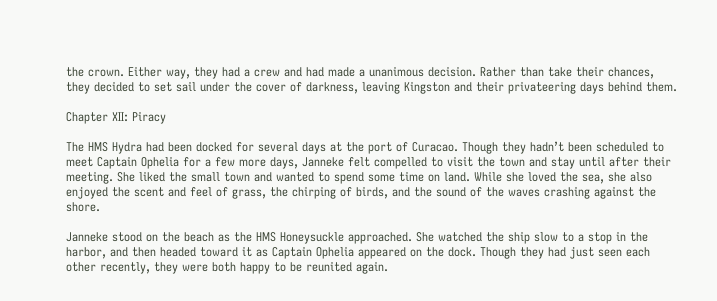the crown. Either way, they had a crew and had made a unanimous decision. Rather than take their chances, they decided to set sail under the cover of darkness, leaving Kingston and their privateering days behind them.

Chapter XII: Piracy

The HMS Hydra had been docked for several days at the port of Curacao. Though they hadn’t been scheduled to meet Captain Ophelia for a few more days, Janneke felt compelled to visit the town and stay until after their meeting. She liked the small town and wanted to spend some time on land. While she loved the sea, she also enjoyed the scent and feel of grass, the chirping of birds, and the sound of the waves crashing against the shore.

Janneke stood on the beach as the HMS Honeysuckle approached. She watched the ship slow to a stop in the harbor, and then headed toward it as Captain Ophelia appeared on the dock. Though they had just seen each other recently, they were both happy to be reunited again.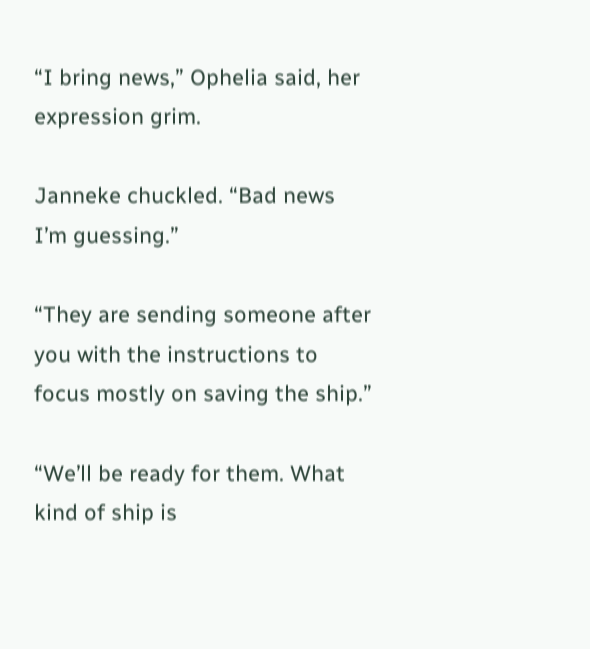“I bring news,” Ophelia said, her expression grim.

Janneke chuckled. “Bad news I’m guessing.”

“They are sending someone after you with the instructions to focus mostly on saving the ship.”

“We’ll be ready for them. What kind of ship is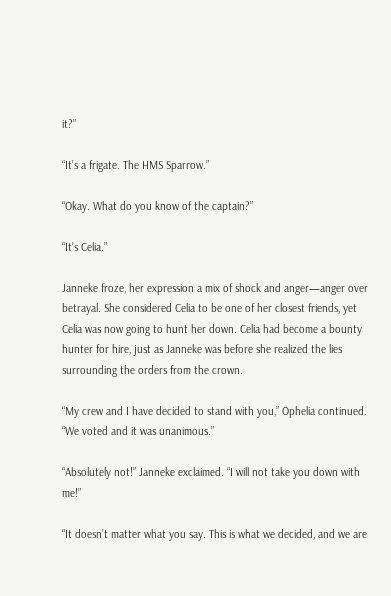it?”

“It’s a frigate. The HMS Sparrow.”

“Okay. What do you know of the captain?”

“It’s Celia.”

Janneke froze, her expression a mix of shock and anger—anger over betrayal. She considered Celia to be one of her closest friends, yet Celia was now going to hunt her down. Celia had become a bounty hunter for hire, just as Janneke was before she realized the lies surrounding the orders from the crown.

“My crew and I have decided to stand with you,” Ophelia continued. “We voted and it was unanimous.”

“Absolutely not!” Janneke exclaimed. “I will not take you down with me!”

“It doesn’t matter what you say. This is what we decided, and we are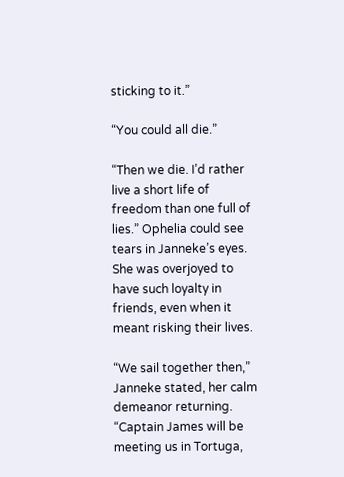sticking to it.”

“You could all die.”

“Then we die. I’d rather live a short life of freedom than one full of lies.” Ophelia could see tears in Janneke’s eyes. She was overjoyed to have such loyalty in friends, even when it meant risking their lives.

“We sail together then,” Janneke stated, her calm demeanor returning. “Captain James will be meeting us in Tortuga,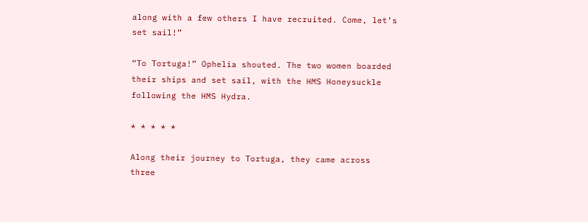along with a few others I have recruited. Come, let’s set sail!”

“To Tortuga!” Ophelia shouted. The two women boarded their ships and set sail, with the HMS Honeysuckle following the HMS Hydra.

* * * * *

Along their journey to Tortuga, they came across three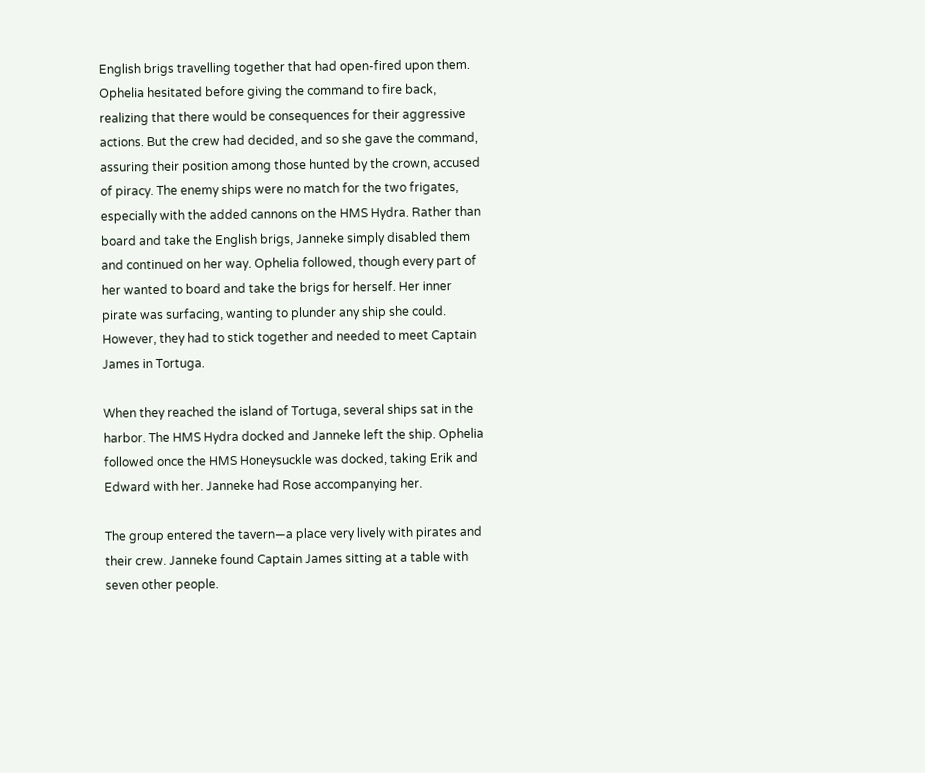English brigs travelling together that had open-fired upon them. Ophelia hesitated before giving the command to fire back, realizing that there would be consequences for their aggressive actions. But the crew had decided, and so she gave the command, assuring their position among those hunted by the crown, accused of piracy. The enemy ships were no match for the two frigates, especially with the added cannons on the HMS Hydra. Rather than board and take the English brigs, Janneke simply disabled them and continued on her way. Ophelia followed, though every part of her wanted to board and take the brigs for herself. Her inner pirate was surfacing, wanting to plunder any ship she could. However, they had to stick together and needed to meet Captain James in Tortuga.

When they reached the island of Tortuga, several ships sat in the harbor. The HMS Hydra docked and Janneke left the ship. Ophelia followed once the HMS Honeysuckle was docked, taking Erik and Edward with her. Janneke had Rose accompanying her.

The group entered the tavern—a place very lively with pirates and their crew. Janneke found Captain James sitting at a table with seven other people.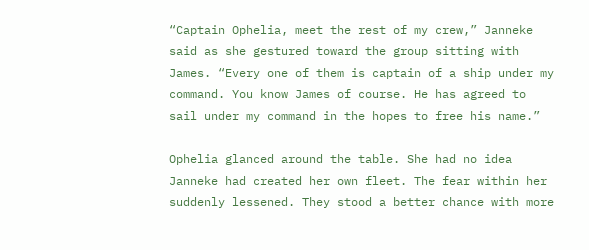“Captain Ophelia, meet the rest of my crew,” Janneke said as she gestured toward the group sitting with James. “Every one of them is captain of a ship under my command. You know James of course. He has agreed to sail under my command in the hopes to free his name.”

Ophelia glanced around the table. She had no idea Janneke had created her own fleet. The fear within her suddenly lessened. They stood a better chance with more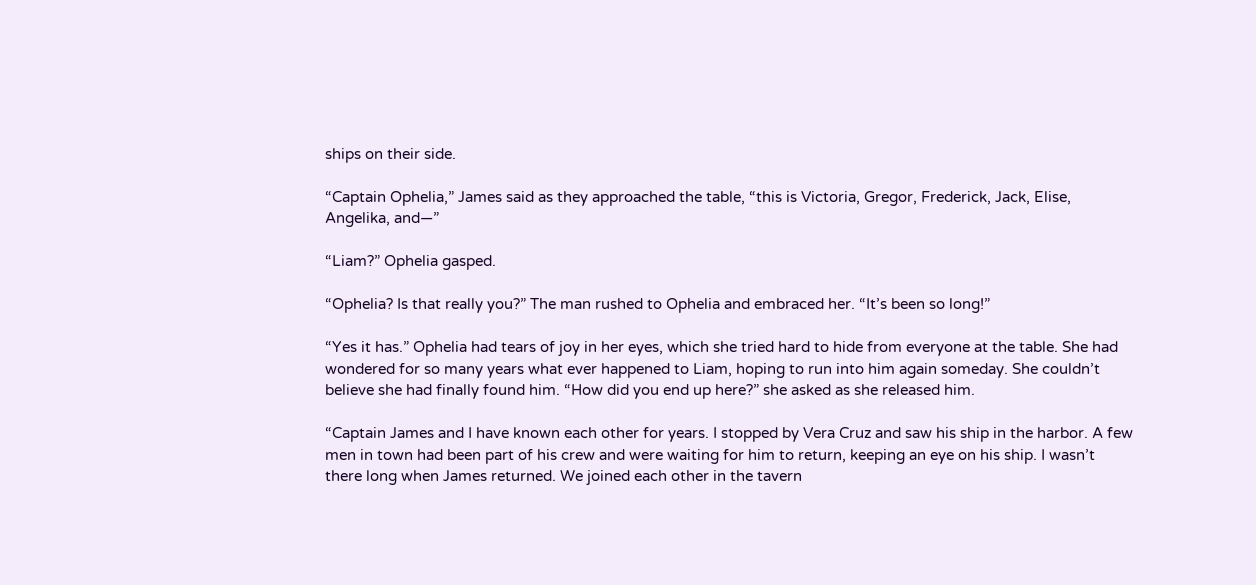ships on their side.

“Captain Ophelia,” James said as they approached the table, “this is Victoria, Gregor, Frederick, Jack, Elise, Angelika, and—”

“Liam?” Ophelia gasped.

“Ophelia? Is that really you?” The man rushed to Ophelia and embraced her. “It’s been so long!”

“Yes it has.” Ophelia had tears of joy in her eyes, which she tried hard to hide from everyone at the table. She had wondered for so many years what ever happened to Liam, hoping to run into him again someday. She couldn’t believe she had finally found him. “How did you end up here?” she asked as she released him.

“Captain James and I have known each other for years. I stopped by Vera Cruz and saw his ship in the harbor. A few men in town had been part of his crew and were waiting for him to return, keeping an eye on his ship. I wasn’t there long when James returned. We joined each other in the tavern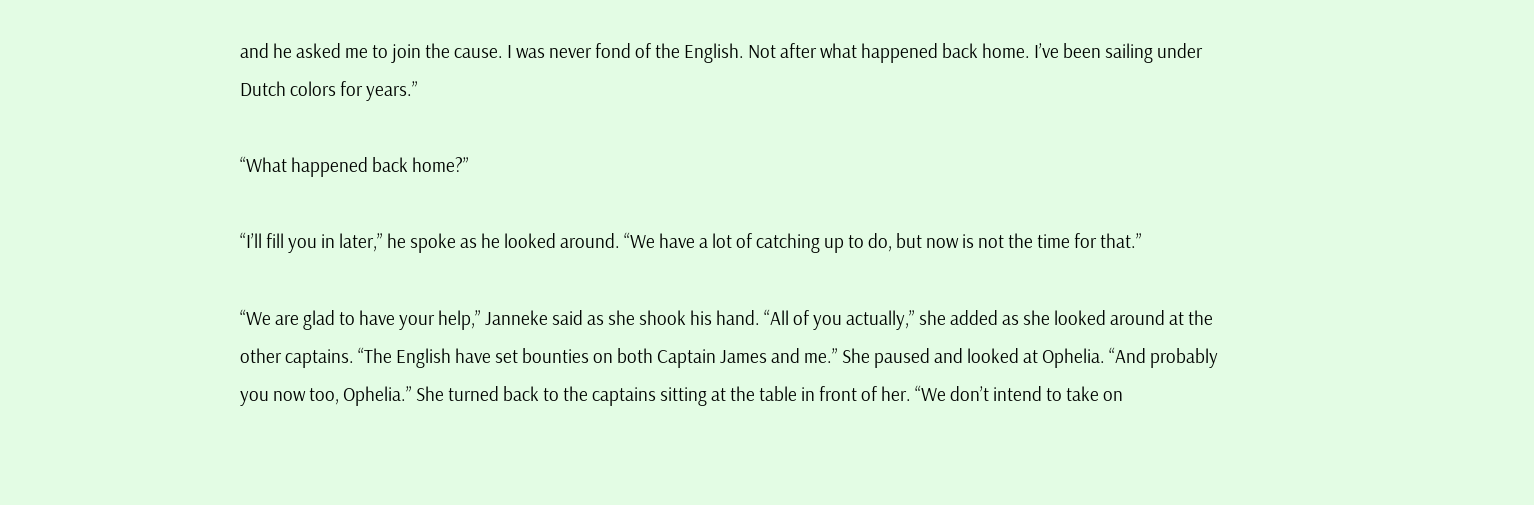and he asked me to join the cause. I was never fond of the English. Not after what happened back home. I’ve been sailing under Dutch colors for years.”

“What happened back home?”

“I’ll fill you in later,” he spoke as he looked around. “We have a lot of catching up to do, but now is not the time for that.”

“We are glad to have your help,” Janneke said as she shook his hand. “All of you actually,” she added as she looked around at the other captains. “The English have set bounties on both Captain James and me.” She paused and looked at Ophelia. “And probably you now too, Ophelia.” She turned back to the captains sitting at the table in front of her. “We don’t intend to take on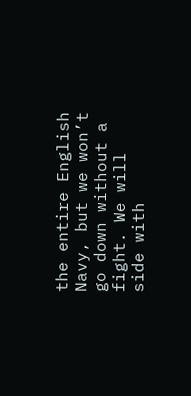the entire English Navy, but we won’t go down without a fight. We will side with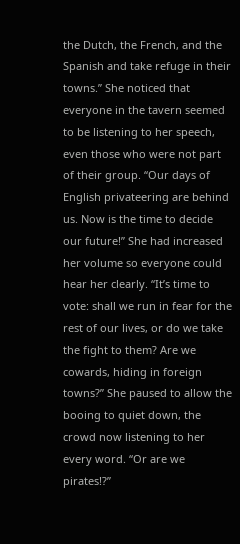the Dutch, the French, and the Spanish and take refuge in their towns.” She noticed that everyone in the tavern seemed to be listening to her speech, even those who were not part of their group. “Our days of English privateering are behind us. Now is the time to decide our future!” She had increased her volume so everyone could hear her clearly. “It’s time to vote: shall we run in fear for the rest of our lives, or do we take the fight to them? Are we cowards, hiding in foreign towns?” She paused to allow the booing to quiet down, the crowd now listening to her every word. “Or are we pirates!?”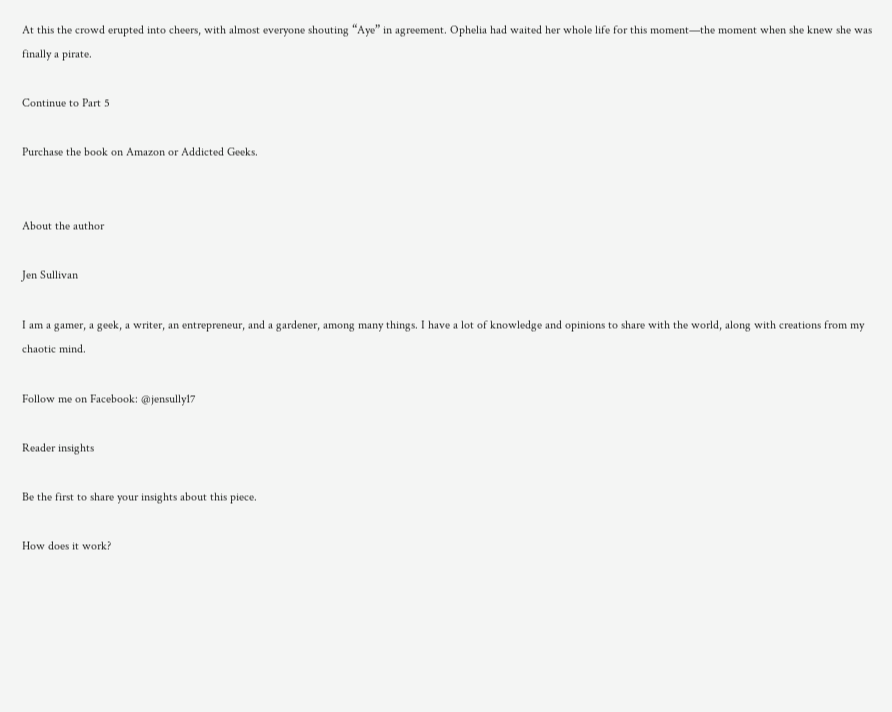At this the crowd erupted into cheers, with almost everyone shouting “Aye” in agreement. Ophelia had waited her whole life for this moment—the moment when she knew she was finally a pirate.

Continue to Part 5

Purchase the book on Amazon or Addicted Geeks.


About the author

Jen Sullivan

I am a gamer, a geek, a writer, an entrepreneur, and a gardener, among many things. I have a lot of knowledge and opinions to share with the world, along with creations from my chaotic mind.

Follow me on Facebook: @jensully17

Reader insights

Be the first to share your insights about this piece.

How does it work?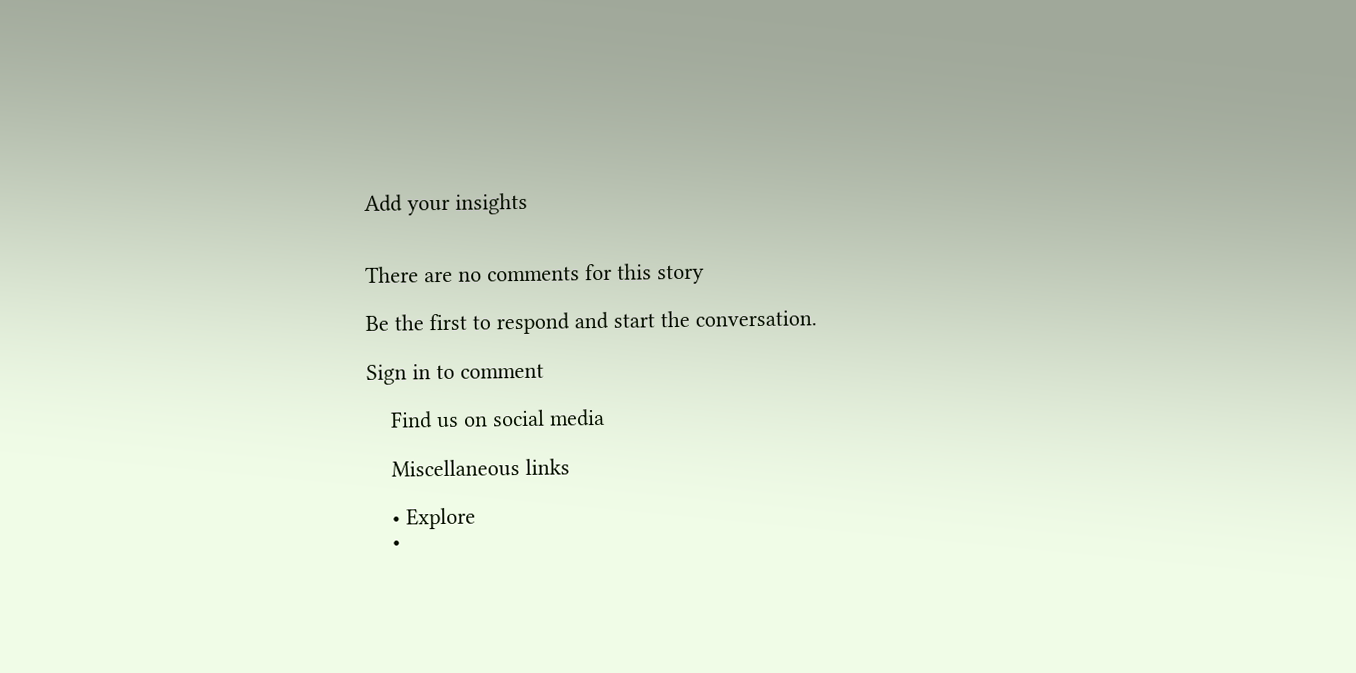Add your insights


There are no comments for this story

Be the first to respond and start the conversation.

Sign in to comment

    Find us on social media

    Miscellaneous links

    • Explore
    •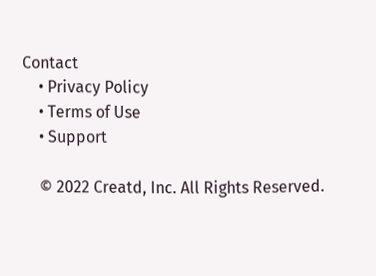Contact
    • Privacy Policy
    • Terms of Use
    • Support

    © 2022 Creatd, Inc. All Rights Reserved.